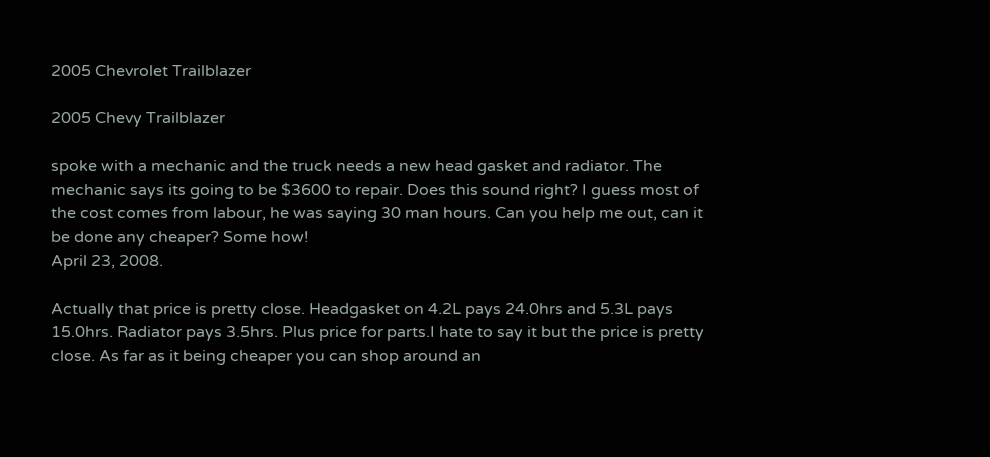2005 Chevrolet Trailblazer

2005 Chevy Trailblazer

spoke with a mechanic and the truck needs a new head gasket and radiator. The mechanic says its going to be $3600 to repair. Does this sound right? I guess most of the cost comes from labour, he was saying 30 man hours. Can you help me out, can it be done any cheaper? Some how!
April 23, 2008.

Actually that price is pretty close. Headgasket on 4.2L pays 24.0hrs and 5.3L pays 15.0hrs. Radiator pays 3.5hrs. Plus price for parts.I hate to say it but the price is pretty close. As far as it being cheaper you can shop around an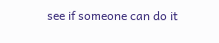see if someone can do it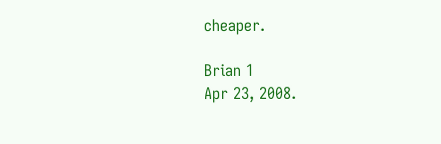cheaper.

Brian 1
Apr 23, 2008.